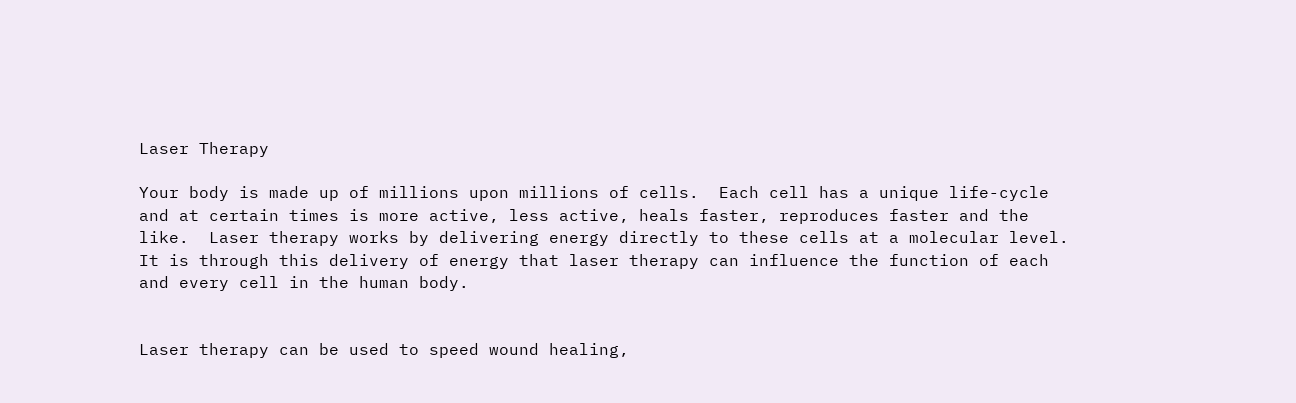Laser Therapy

Your body is made up of millions upon millions of cells.  Each cell has a unique life-cycle and at certain times is more active, less active, heals faster, reproduces faster and the like.  Laser therapy works by delivering energy directly to these cells at a molecular level.  It is through this delivery of energy that laser therapy can influence the function of each and every cell in the human body.


Laser therapy can be used to speed wound healing,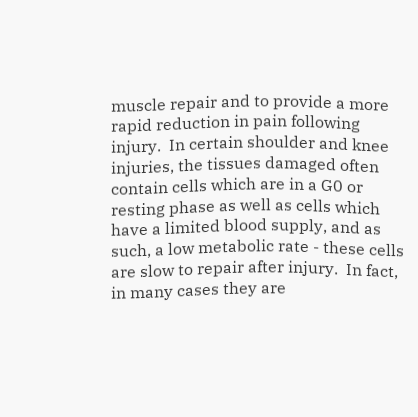muscle repair and to provide a more rapid reduction in pain following injury.  In certain shoulder and knee injuries, the tissues damaged often contain cells which are in a G0 or resting phase as well as cells which have a limited blood supply, and as such, a low metabolic rate - these cells are slow to repair after injury.  In fact, in many cases they are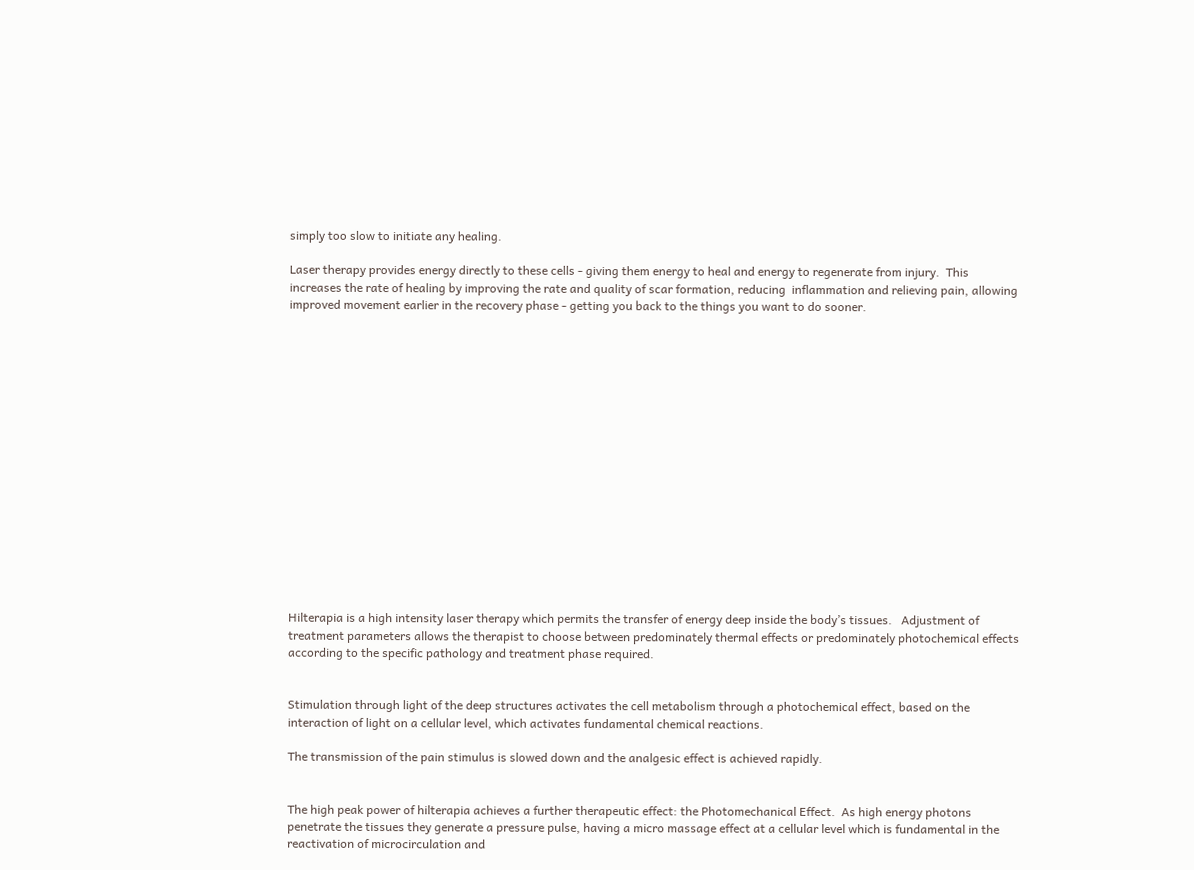simply too slow to initiate any healing.

Laser therapy provides energy directly to these cells - giving them energy to heal and energy to regenerate from injury.  This increases the rate of healing by improving the rate and quality of scar formation, reducing  inflammation and relieving pain, allowing improved movement earlier in the recovery phase - getting you back to the things you want to do sooner.

















Hilterapia is a high intensity laser therapy which permits the transfer of energy deep inside the body’s tissues.   Adjustment of treatment parameters allows the therapist to choose between predominately thermal effects or predominately photochemical effects according to the specific pathology and treatment phase required.


Stimulation through light of the deep structures activates the cell metabolism through a photochemical effect, based on the interaction of light on a cellular level, which activates fundamental chemical reactions.

The transmission of the pain stimulus is slowed down and the analgesic effect is achieved rapidly.


The high peak power of hilterapia achieves a further therapeutic effect: the Photomechanical Effect.  As high energy photons penetrate the tissues they generate a pressure pulse, having a micro massage effect at a cellular level which is fundamental in the reactivation of microcirculation and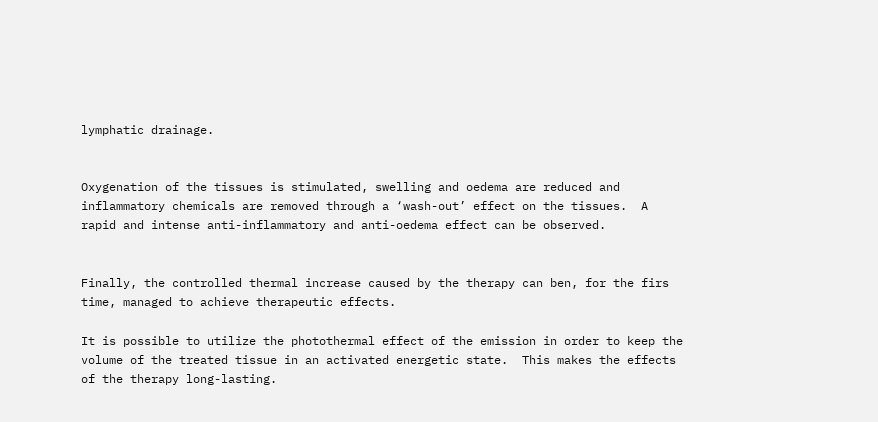lymphatic drainage.


Oxygenation of the tissues is stimulated, swelling and oedema are reduced and inflammatory chemicals are removed through a ‘wash-out’ effect on the tissues.  A rapid and intense anti-inflammatory and anti-oedema effect can be observed.


Finally, the controlled thermal increase caused by the therapy can ben, for the firs time, managed to achieve therapeutic effects.

It is possible to utilize the photothermal effect of the emission in order to keep the volume of the treated tissue in an activated energetic state.  This makes the effects of the therapy long-lasting.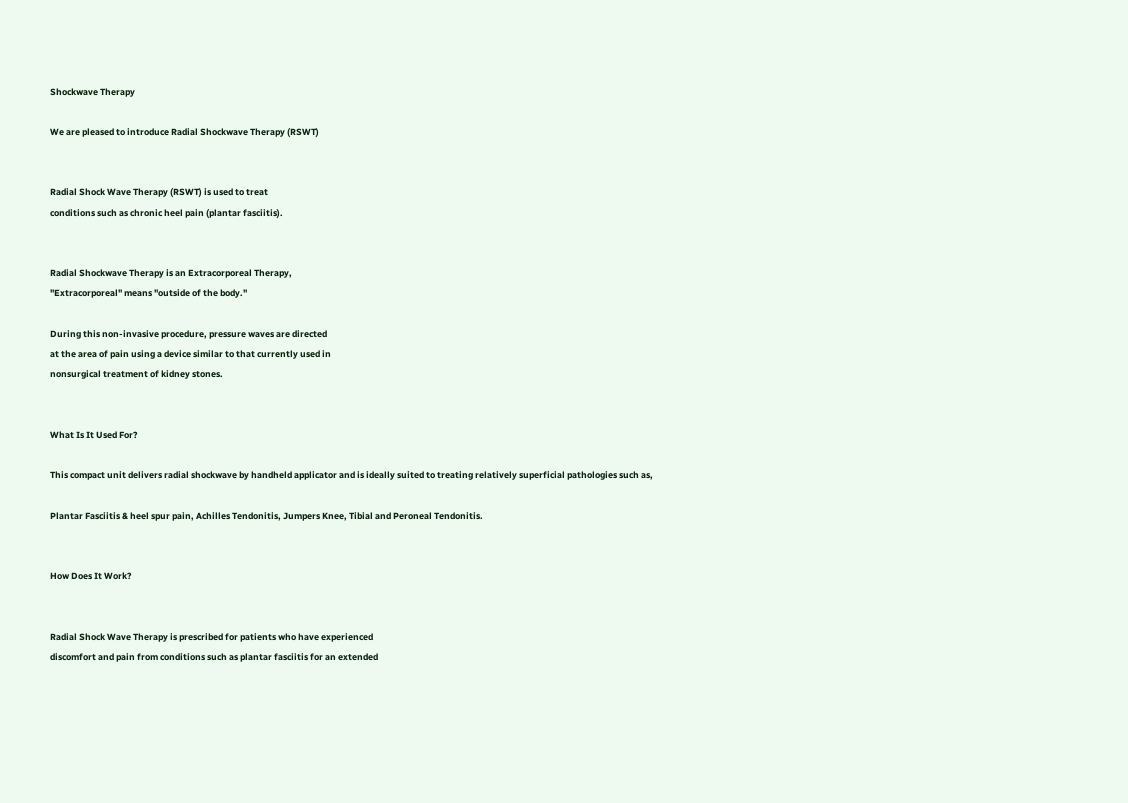Shockwave Therapy

We are pleased to introduce Radial Shockwave Therapy (RSWT)


Radial Shock Wave Therapy (RSWT) is used to treat
conditions such as chronic heel pain (plantar fasciitis).


Radial Shockwave Therapy is an Extracorporeal Therapy,
"Extracorporeal" means "outside of the body."

During this non-invasive procedure, pressure waves are directed
at the area of pain using a device similar to that currently used in
nonsurgical treatment of kidney stones.


What Is It Used For?

This compact unit delivers radial shockwave by handheld applicator and is ideally suited to treating relatively superficial pathologies such as,

Plantar Fasciitis & heel spur pain, Achilles Tendonitis, Jumpers Knee, Tibial and Peroneal Tendonitis.


How Does It Work?


Radial Shock Wave Therapy is prescribed for patients who have experienced
discomfort and pain from conditions such as plantar fasciitis for an extended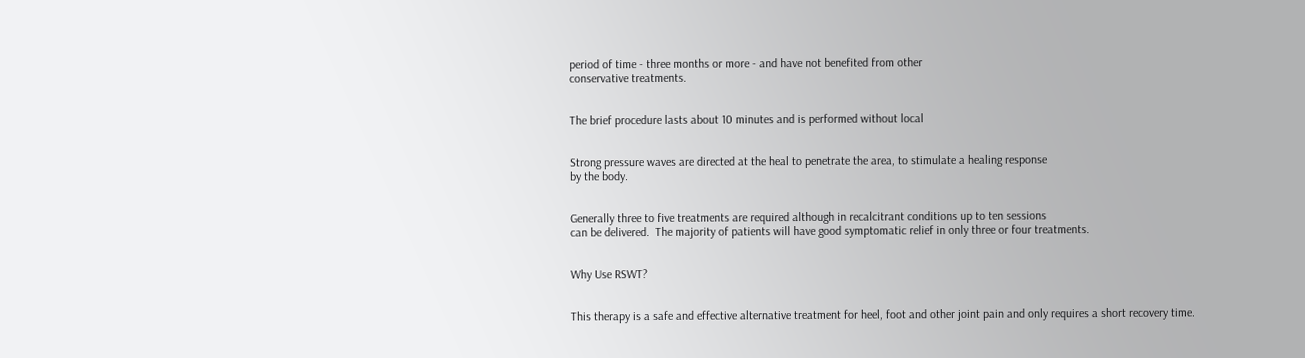period of time - three months or more - and have not benefited from other
conservative treatments.


The brief procedure lasts about 10 minutes and is performed without local


Strong pressure waves are directed at the heal to penetrate the area, to stimulate a healing response
by the body.


Generally three to five treatments are required although in recalcitrant conditions up to ten sessions
can be delivered.  The majority of patients will have good symptomatic relief in only three or four treatments.


Why Use RSWT?


This therapy is a safe and effective alternative treatment for heel, foot and other joint pain and only requires a short recovery time.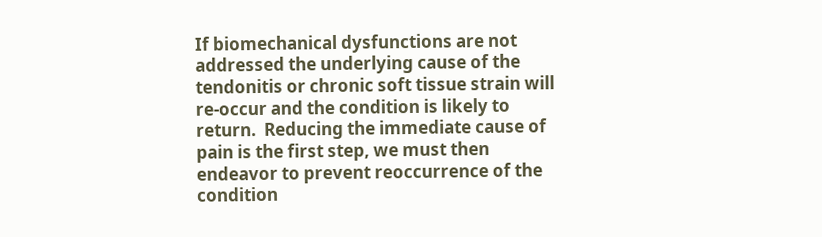If biomechanical dysfunctions are not addressed the underlying cause of the tendonitis or chronic soft tissue strain will re-occur and the condition is likely to return.  Reducing the immediate cause of pain is the first step, we must then endeavor to prevent reoccurrence of the condition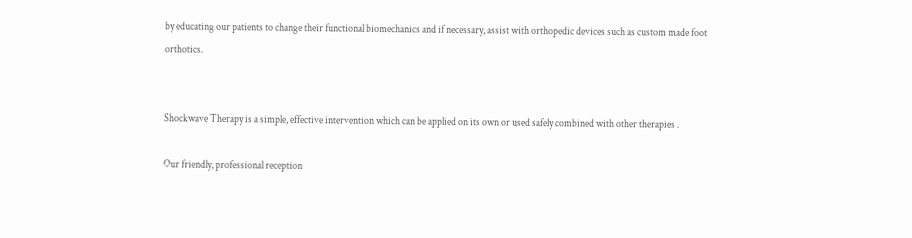by educating our patients to change their functional biomechanics and if necessary, assist with orthopedic devices such as custom made foot orthotics.


Shockwave Therapy is a simple, effective intervention which can be applied on its own or used safely combined with other therapies .

Our friendly, professional reception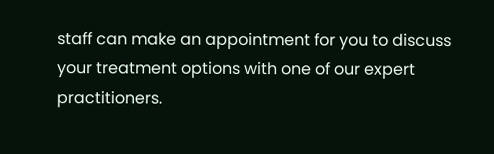staff can make an appointment for you to discuss your treatment options with one of our expert practitioners.